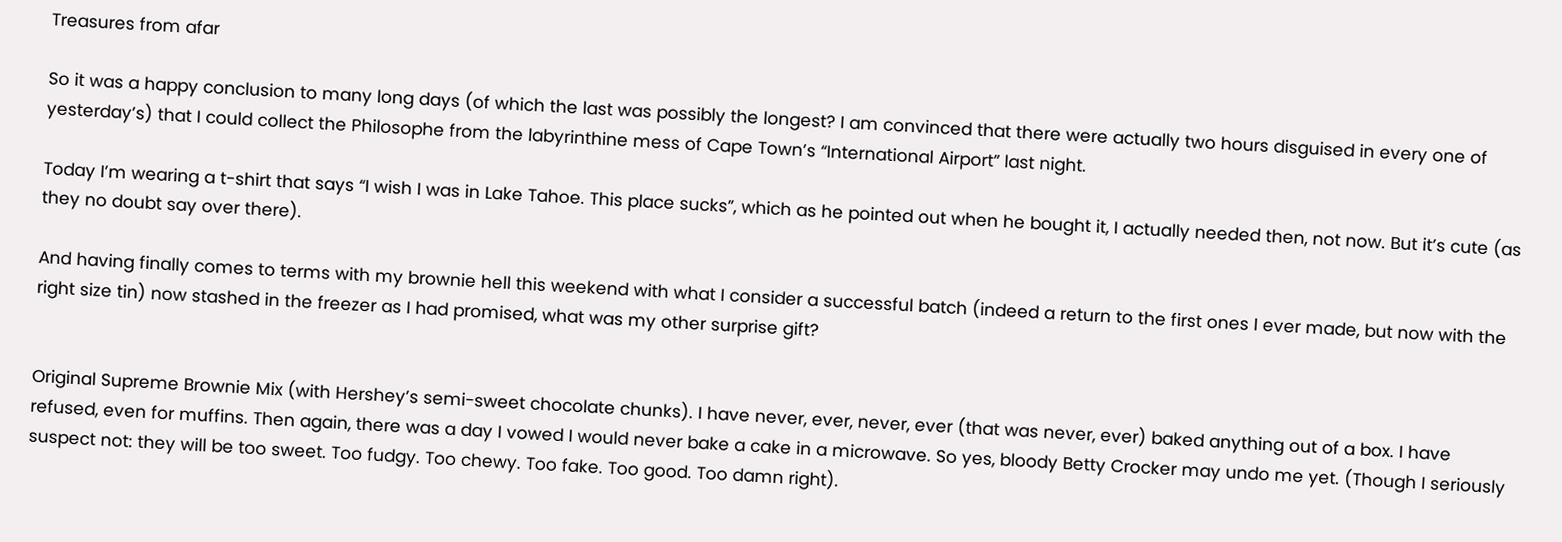Treasures from afar

So it was a happy conclusion to many long days (of which the last was possibly the longest? I am convinced that there were actually two hours disguised in every one of yesterday’s) that I could collect the Philosophe from the labyrinthine mess of Cape Town’s “International Airport” last night.

Today I’m wearing a t-shirt that says “I wish I was in Lake Tahoe. This place sucks”, which as he pointed out when he bought it, I actually needed then, not now. But it’s cute (as they no doubt say over there).

And having finally comes to terms with my brownie hell this weekend with what I consider a successful batch (indeed a return to the first ones I ever made, but now with the right size tin) now stashed in the freezer as I had promised, what was my other surprise gift?


Original Supreme Brownie Mix (with Hershey’s semi-sweet chocolate chunks). I have never, ever, never, ever (that was never, ever) baked anything out of a box. I have refused, even for muffins. Then again, there was a day I vowed I would never bake a cake in a microwave. So yes, bloody Betty Crocker may undo me yet. (Though I seriously suspect not: they will be too sweet. Too fudgy. Too chewy. Too fake. Too good. Too damn right).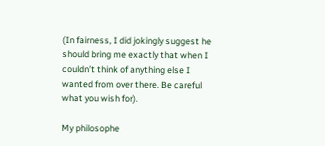(In fairness, I did jokingly suggest he should bring me exactly that when I couldn’t think of anything else I wanted from over there. Be careful what you wish for).

My philosophe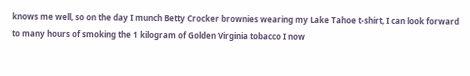knows me well, so on the day I munch Betty Crocker brownies wearing my Lake Tahoe t-shirt, I can look forward to many hours of smoking the 1 kilogram of Golden Virginia tobacco I now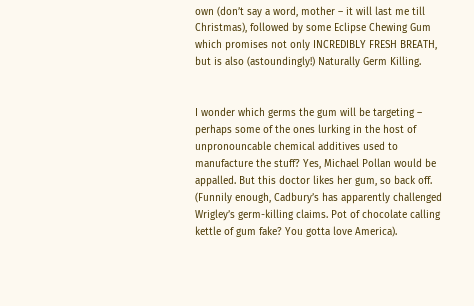own (don’t say a word, mother – it will last me till Christmas), followed by some Eclipse Chewing Gum which promises not only INCREDIBLY FRESH BREATH, but is also (astoundingly!) Naturally Germ Killing.


I wonder which germs the gum will be targeting – perhaps some of the ones lurking in the host of unpronouncable chemical additives used to manufacture the stuff? Yes, Michael Pollan would be appalled. But this doctor likes her gum, so back off. (Funnily enough, Cadbury’s has apparently challenged Wrigley’s germ-killing claims. Pot of chocolate calling kettle of gum fake? You gotta love America).